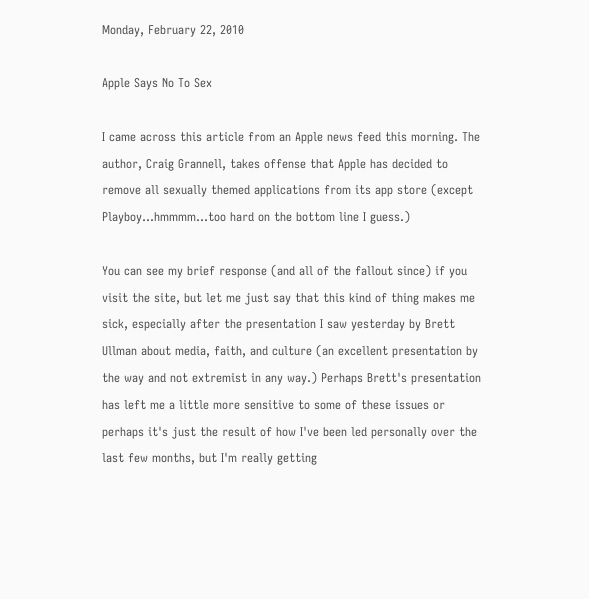Monday, February 22, 2010

Apple Says No To Sex

I came across this article from an Apple news feed this morning. The author, Craig Grannell, takes offense that Apple has decided to remove all sexually themed applications from its app store (except Playboy...hmmmm...too hard on the bottom line I guess.)

You can see my brief response (and all of the fallout since) if you visit the site, but let me just say that this kind of thing makes me sick, especially after the presentation I saw yesterday by Brett Ullman about media, faith, and culture (an excellent presentation by the way and not extremist in any way.) Perhaps Brett's presentation has left me a little more sensitive to some of these issues or perhaps it's just the result of how I've been led personally over the last few months, but I'm really getting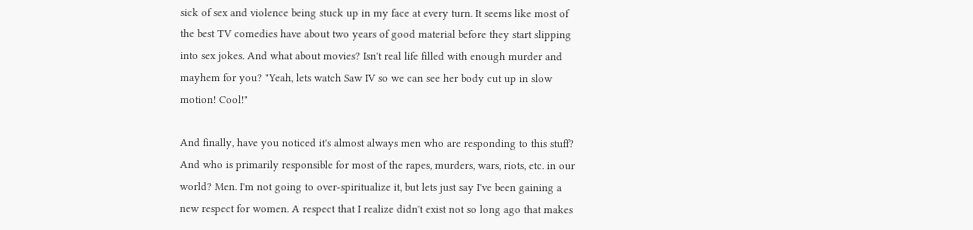sick of sex and violence being stuck up in my face at every turn. It seems like most of the best TV comedies have about two years of good material before they start slipping into sex jokes. And what about movies? Isn't real life filled with enough murder and mayhem for you? "Yeah, lets watch Saw IV so we can see her body cut up in slow motion! Cool!"

And finally, have you noticed it's almost always men who are responding to this stuff? And who is primarily responsible for most of the rapes, murders, wars, riots, etc. in our world? Men. I'm not going to over-spiritualize it, but lets just say I've been gaining a new respect for women. A respect that I realize didn't exist not so long ago that makes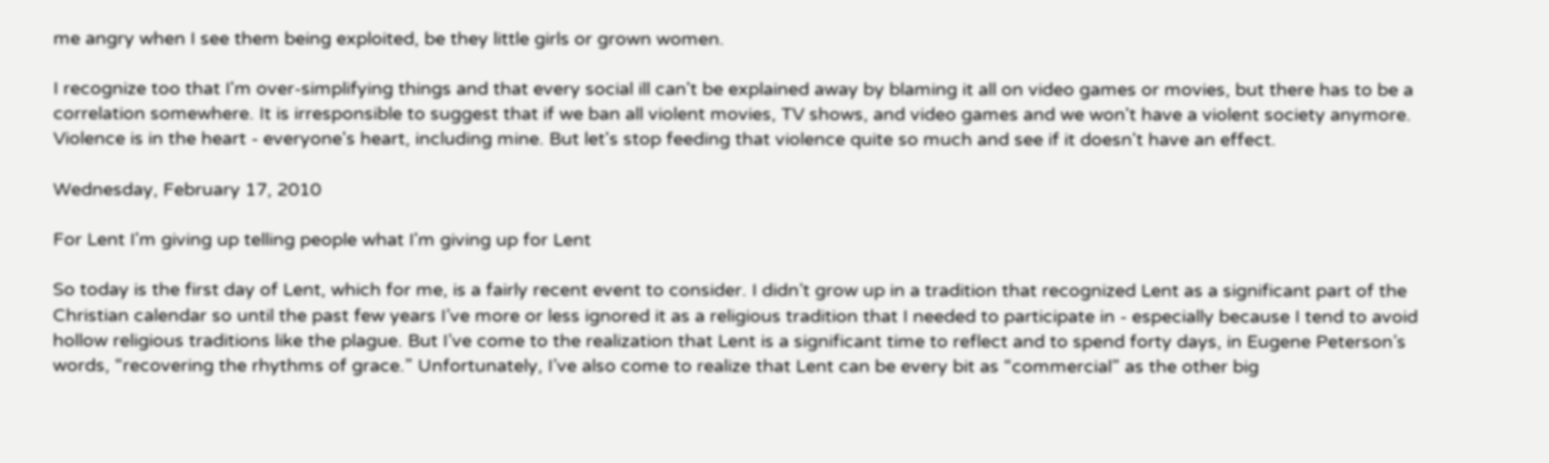me angry when I see them being exploited, be they little girls or grown women.

I recognize too that I'm over-simplifying things and that every social ill can't be explained away by blaming it all on video games or movies, but there has to be a correlation somewhere. It is irresponsible to suggest that if we ban all violent movies, TV shows, and video games and we won't have a violent society anymore. Violence is in the heart - everyone's heart, including mine. But let's stop feeding that violence quite so much and see if it doesn't have an effect.

Wednesday, February 17, 2010

For Lent I'm giving up telling people what I'm giving up for Lent

So today is the first day of Lent, which for me, is a fairly recent event to consider. I didn’t grow up in a tradition that recognized Lent as a significant part of the Christian calendar so until the past few years I’ve more or less ignored it as a religious tradition that I needed to participate in - especially because I tend to avoid hollow religious traditions like the plague. But I’ve come to the realization that Lent is a significant time to reflect and to spend forty days, in Eugene Peterson’s words, “recovering the rhythms of grace.” Unfortunately, I’ve also come to realize that Lent can be every bit as “commercial” as the other big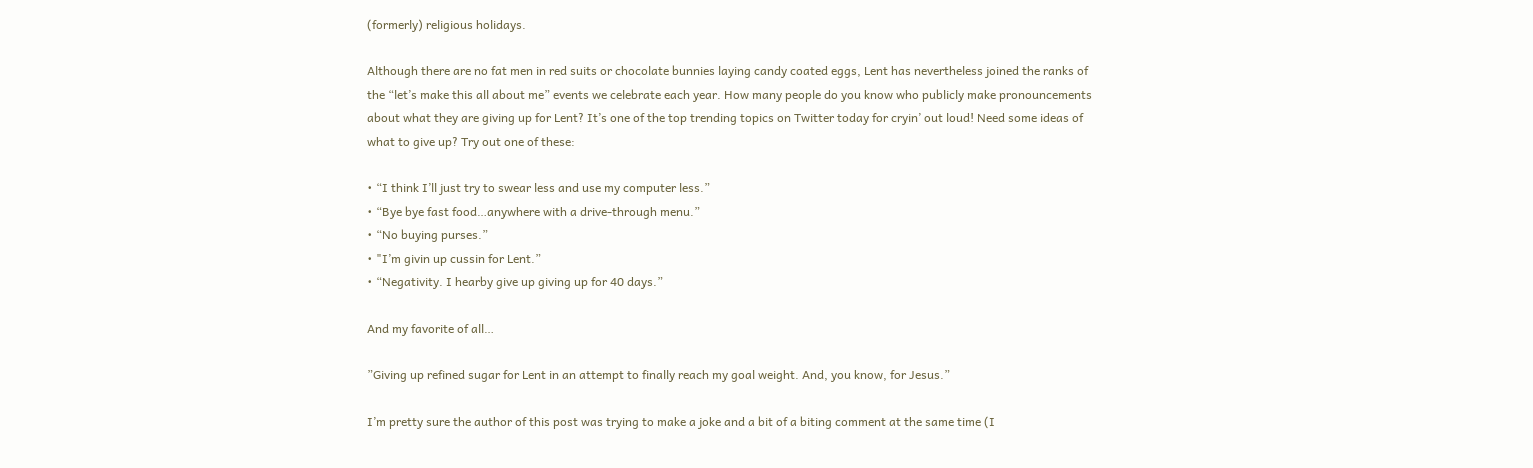(formerly) religious holidays.

Although there are no fat men in red suits or chocolate bunnies laying candy coated eggs, Lent has nevertheless joined the ranks of the “let’s make this all about me” events we celebrate each year. How many people do you know who publicly make pronouncements about what they are giving up for Lent? It’s one of the top trending topics on Twitter today for cryin’ out loud! Need some ideas of what to give up? Try out one of these:

• “I think I’ll just try to swear less and use my computer less.”
• “Bye bye fast food…anywhere with a drive-through menu.”
• “No buying purses.”
• "I’m givin up cussin for Lent.”
• “Negativity. I hearby give up giving up for 40 days.”

And my favorite of all…

”Giving up refined sugar for Lent in an attempt to finally reach my goal weight. And, you know, for Jesus.”

I’m pretty sure the author of this post was trying to make a joke and a bit of a biting comment at the same time (I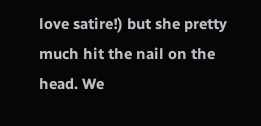love satire!) but she pretty much hit the nail on the head. We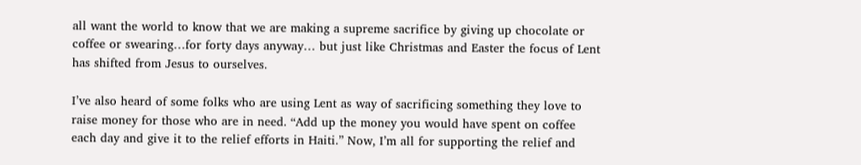all want the world to know that we are making a supreme sacrifice by giving up chocolate or coffee or swearing…for forty days anyway… but just like Christmas and Easter the focus of Lent has shifted from Jesus to ourselves.

I’ve also heard of some folks who are using Lent as way of sacrificing something they love to raise money for those who are in need. “Add up the money you would have spent on coffee each day and give it to the relief efforts in Haiti.” Now, I’m all for supporting the relief and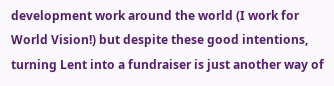development work around the world (I work for World Vision!) but despite these good intentions, turning Lent into a fundraiser is just another way of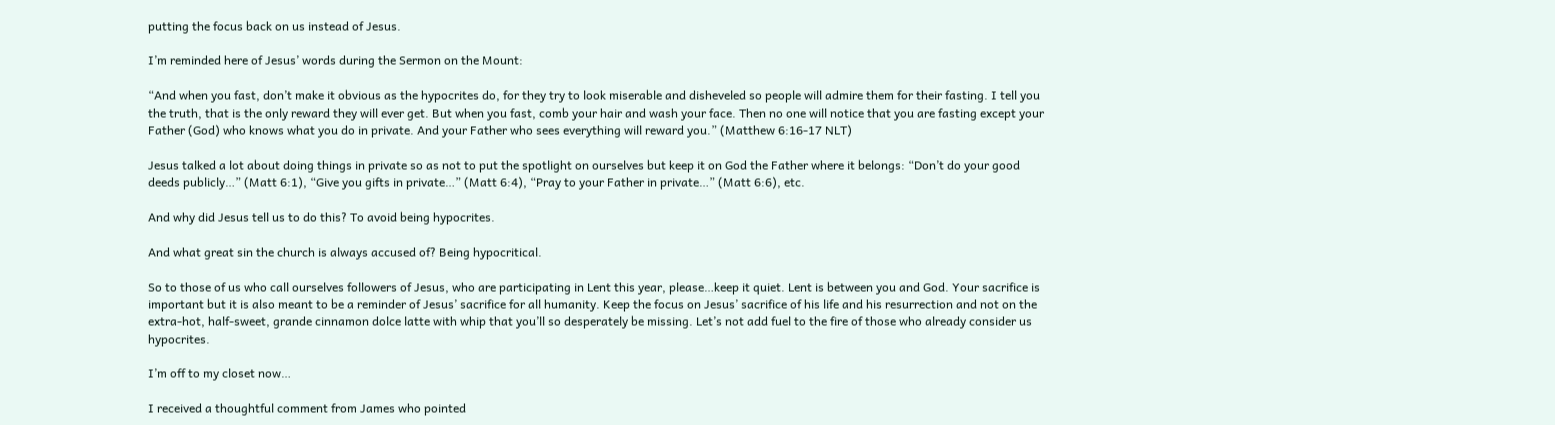putting the focus back on us instead of Jesus.

I’m reminded here of Jesus’ words during the Sermon on the Mount:

“And when you fast, don’t make it obvious as the hypocrites do, for they try to look miserable and disheveled so people will admire them for their fasting. I tell you the truth, that is the only reward they will ever get. But when you fast, comb your hair and wash your face. Then no one will notice that you are fasting except your Father (God) who knows what you do in private. And your Father who sees everything will reward you.” (Matthew 6:16-17 NLT)

Jesus talked a lot about doing things in private so as not to put the spotlight on ourselves but keep it on God the Father where it belongs: “Don’t do your good deeds publicly…” (Matt 6:1), “Give you gifts in private…” (Matt 6:4), “Pray to your Father in private…” (Matt 6:6), etc.

And why did Jesus tell us to do this? To avoid being hypocrites.

And what great sin the church is always accused of? Being hypocritical.

So to those of us who call ourselves followers of Jesus, who are participating in Lent this year, please…keep it quiet. Lent is between you and God. Your sacrifice is important but it is also meant to be a reminder of Jesus’ sacrifice for all humanity. Keep the focus on Jesus’ sacrifice of his life and his resurrection and not on the extra-hot, half-sweet, grande cinnamon dolce latte with whip that you’ll so desperately be missing. Let’s not add fuel to the fire of those who already consider us hypocrites.

I’m off to my closet now…

I received a thoughtful comment from James who pointed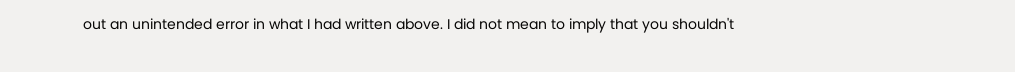out an unintended error in what I had written above. I did not mean to imply that you shouldn't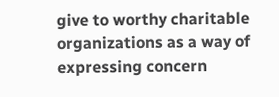give to worthy charitable organizations as a way of expressing concern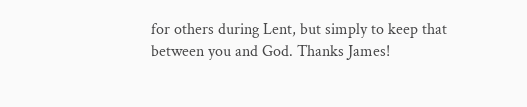for others during Lent, but simply to keep that between you and God. Thanks James!